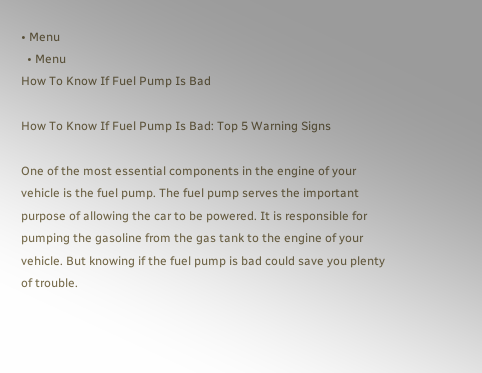• Menu
  • Menu
How To Know If Fuel Pump Is Bad

How To Know If Fuel Pump Is Bad: Top 5 Warning Signs

One of the most essential components in the engine of your vehicle is the fuel pump. The fuel pump serves the important purpose of allowing the car to be powered. It is responsible for pumping the gasoline from the gas tank to the engine of your vehicle. But knowing if the fuel pump is bad could save you plenty of trouble.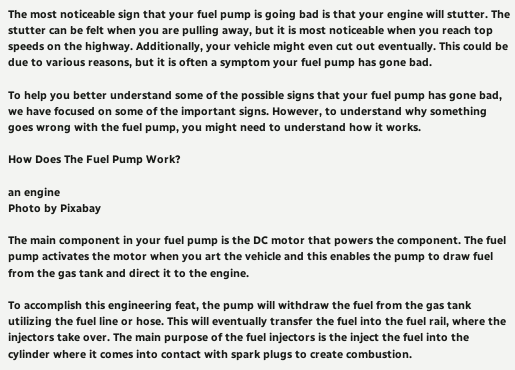The most noticeable sign that your fuel pump is going bad is that your engine will stutter. The stutter can be felt when you are pulling away, but it is most noticeable when you reach top speeds on the highway. Additionally, your vehicle might even cut out eventually. This could be due to various reasons, but it is often a symptom your fuel pump has gone bad.

To help you better understand some of the possible signs that your fuel pump has gone bad, we have focused on some of the important signs. However, to understand why something goes wrong with the fuel pump, you might need to understand how it works.

How Does The Fuel Pump Work?

an engine
Photo by Pixabay

The main component in your fuel pump is the DC motor that powers the component. The fuel pump activates the motor when you art the vehicle and this enables the pump to draw fuel from the gas tank and direct it to the engine.

To accomplish this engineering feat, the pump will withdraw the fuel from the gas tank utilizing the fuel line or hose. This will eventually transfer the fuel into the fuel rail, where the injectors take over. The main purpose of the fuel injectors is the inject the fuel into the cylinder where it comes into contact with spark plugs to create combustion.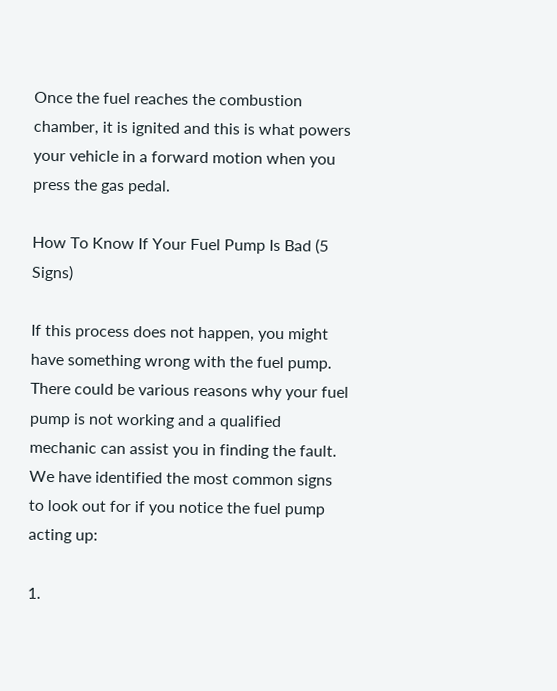Once the fuel reaches the combustion chamber, it is ignited and this is what powers your vehicle in a forward motion when you press the gas pedal.

How To Know If Your Fuel Pump Is Bad (5 Signs)

If this process does not happen, you might have something wrong with the fuel pump. There could be various reasons why your fuel pump is not working and a qualified mechanic can assist you in finding the fault. We have identified the most common signs to look out for if you notice the fuel pump acting up:

1.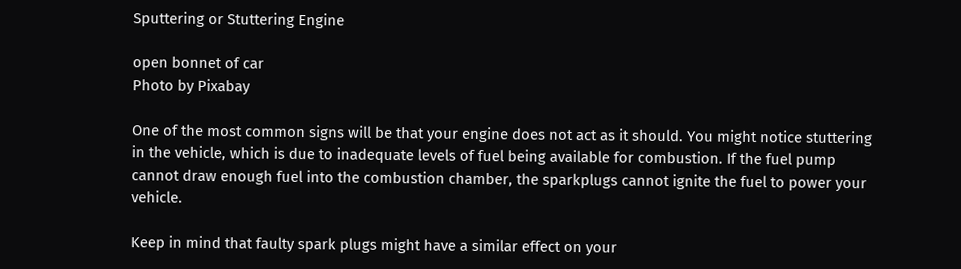Sputtering or Stuttering Engine

open bonnet of car
Photo by Pixabay

One of the most common signs will be that your engine does not act as it should. You might notice stuttering in the vehicle, which is due to inadequate levels of fuel being available for combustion. If the fuel pump cannot draw enough fuel into the combustion chamber, the sparkplugs cannot ignite the fuel to power your vehicle.

Keep in mind that faulty spark plugs might have a similar effect on your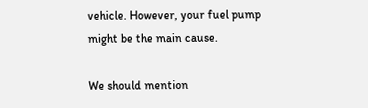vehicle. However, your fuel pump might be the main cause.

We should mention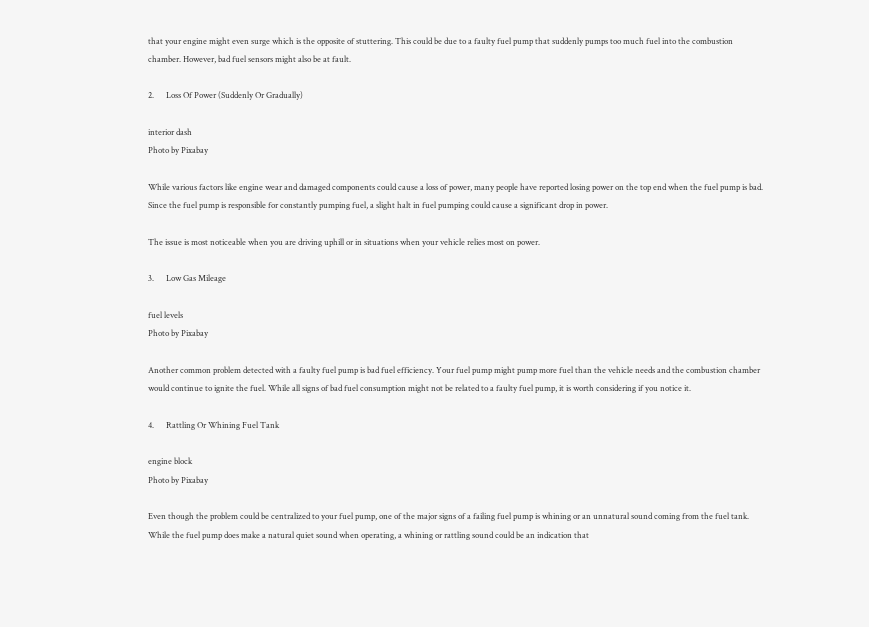that your engine might even surge which is the opposite of stuttering. This could be due to a faulty fuel pump that suddenly pumps too much fuel into the combustion chamber. However, bad fuel sensors might also be at fault.

2.      Loss Of Power (Suddenly Or Gradually)

interior dash
Photo by Pixabay

While various factors like engine wear and damaged components could cause a loss of power, many people have reported losing power on the top end when the fuel pump is bad. Since the fuel pump is responsible for constantly pumping fuel, a slight halt in fuel pumping could cause a significant drop in power.

The issue is most noticeable when you are driving uphill or in situations when your vehicle relies most on power.

3.      Low Gas Mileage

fuel levels
Photo by Pixabay

Another common problem detected with a faulty fuel pump is bad fuel efficiency. Your fuel pump might pump more fuel than the vehicle needs and the combustion chamber would continue to ignite the fuel. While all signs of bad fuel consumption might not be related to a faulty fuel pump, it is worth considering if you notice it.

4.      Rattling Or Whining Fuel Tank

engine block
Photo by Pixabay

Even though the problem could be centralized to your fuel pump, one of the major signs of a failing fuel pump is whining or an unnatural sound coming from the fuel tank. While the fuel pump does make a natural quiet sound when operating, a whining or rattling sound could be an indication that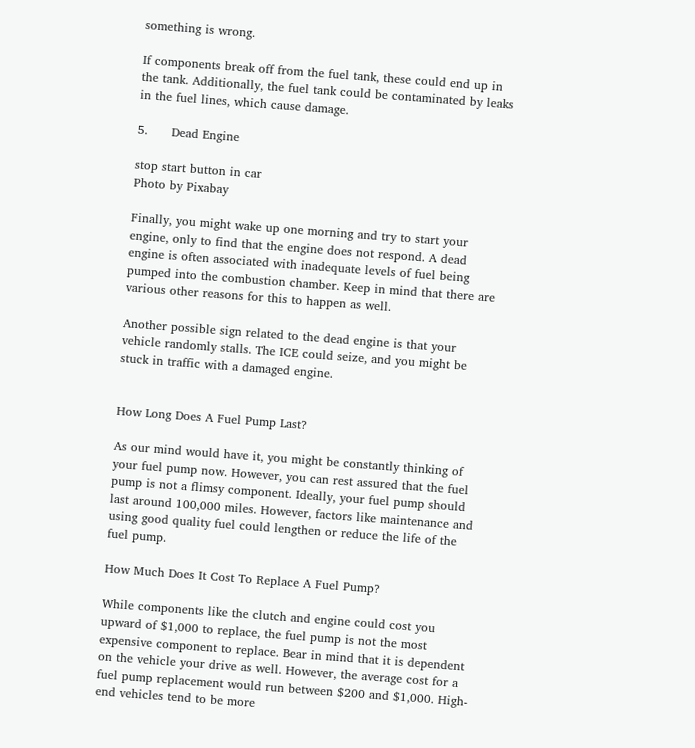something is wrong.

If components break off from the fuel tank, these could end up in the tank. Additionally, the fuel tank could be contaminated by leaks in the fuel lines, which cause damage.

5.      Dead Engine

stop start button in car
Photo by Pixabay

Finally, you might wake up one morning and try to start your engine, only to find that the engine does not respond. A dead engine is often associated with inadequate levels of fuel being pumped into the combustion chamber. Keep in mind that there are various other reasons for this to happen as well.

Another possible sign related to the dead engine is that your vehicle randomly stalls. The ICE could seize, and you might be stuck in traffic with a damaged engine.


How Long Does A Fuel Pump Last?

As our mind would have it, you might be constantly thinking of your fuel pump now. However, you can rest assured that the fuel pump is not a flimsy component. Ideally, your fuel pump should last around 100,000 miles. However, factors like maintenance and using good quality fuel could lengthen or reduce the life of the fuel pump.

How Much Does It Cost To Replace A Fuel Pump?

While components like the clutch and engine could cost you upward of $1,000 to replace, the fuel pump is not the most expensive component to replace. Bear in mind that it is dependent on the vehicle your drive as well. However, the average cost for a fuel pump replacement would run between $200 and $1,000. High-end vehicles tend to be more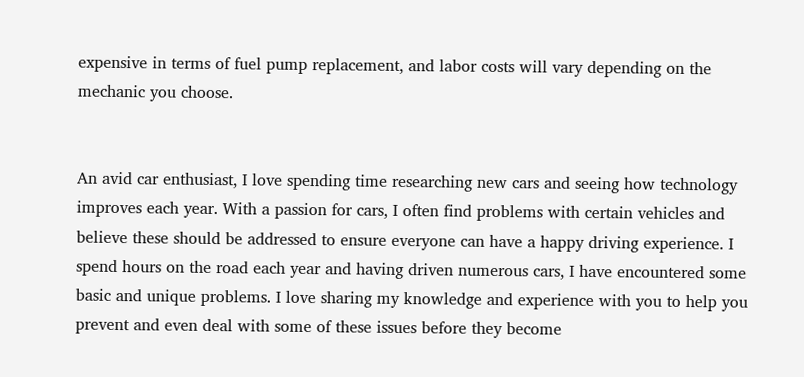expensive in terms of fuel pump replacement, and labor costs will vary depending on the mechanic you choose.


An avid car enthusiast, I love spending time researching new cars and seeing how technology improves each year. With a passion for cars, I often find problems with certain vehicles and believe these should be addressed to ensure everyone can have a happy driving experience. I spend hours on the road each year and having driven numerous cars, I have encountered some basic and unique problems. I love sharing my knowledge and experience with you to help you prevent and even deal with some of these issues before they become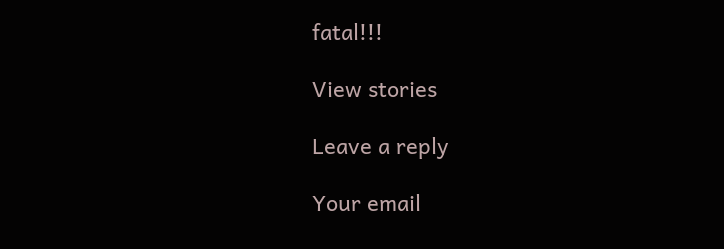fatal!!!

View stories

Leave a reply

Your email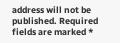address will not be published. Required fields are marked *